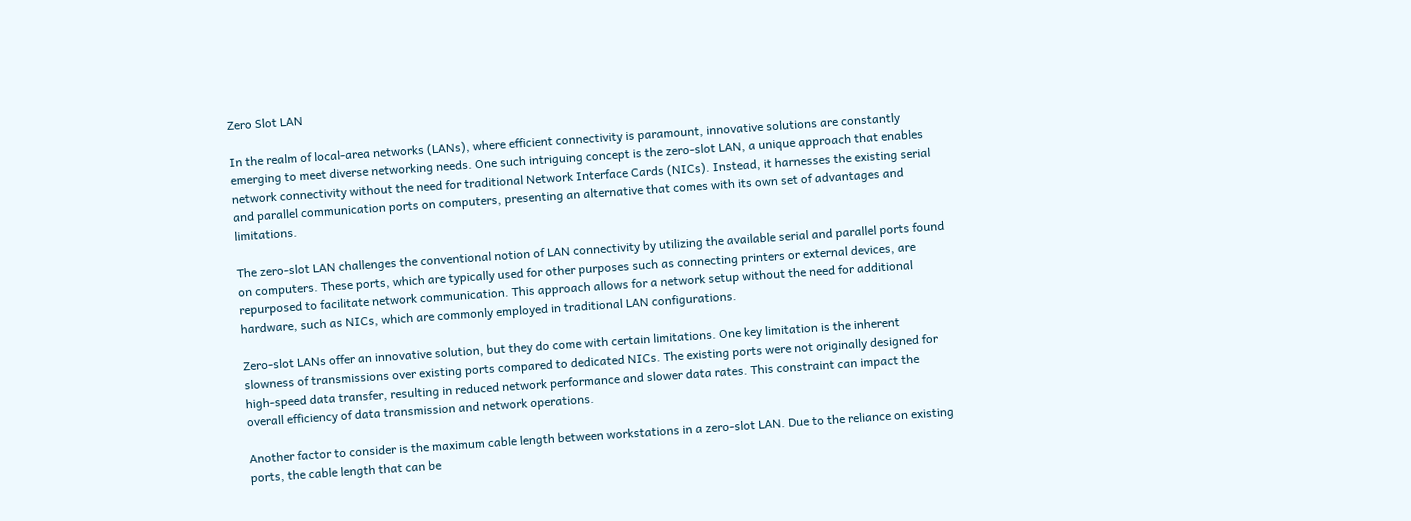Zero Slot LAN

In the realm of local-area networks (LANs), where efficient connectivity is paramount, innovative solutions are constantly emerging to meet diverse networking needs. One such intriguing concept is the zero-slot LAN, a unique approach that enables network connectivity without the need for traditional Network Interface Cards (NICs). Instead, it harnesses the existing serial and parallel communication ports on computers, presenting an alternative that comes with its own set of advantages and limitations.

The zero-slot LAN challenges the conventional notion of LAN connectivity by utilizing the available serial and parallel ports found on computers. These ports, which are typically used for other purposes such as connecting printers or external devices, are repurposed to facilitate network communication. This approach allows for a network setup without the need for additional hardware, such as NICs, which are commonly employed in traditional LAN configurations.

Zero-slot LANs offer an innovative solution, but they do come with certain limitations. One key limitation is the inherent slowness of transmissions over existing ports compared to dedicated NICs. The existing ports were not originally designed for high-speed data transfer, resulting in reduced network performance and slower data rates. This constraint can impact the overall efficiency of data transmission and network operations.

Another factor to consider is the maximum cable length between workstations in a zero-slot LAN. Due to the reliance on existing ports, the cable length that can be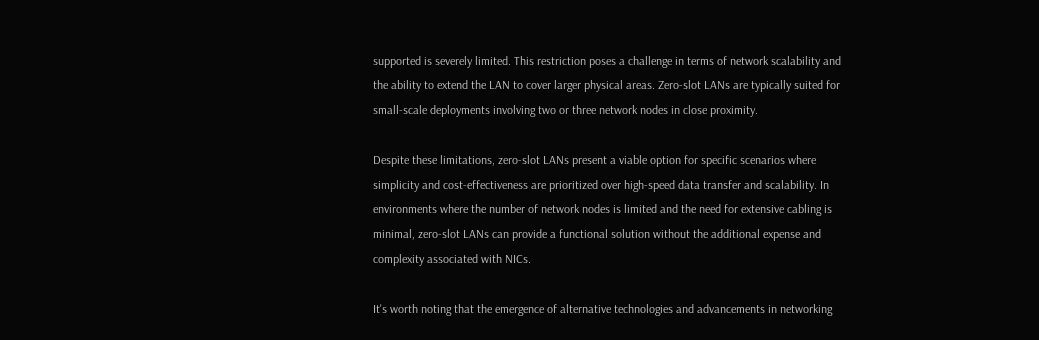supported is severely limited. This restriction poses a challenge in terms of network scalability and the ability to extend the LAN to cover larger physical areas. Zero-slot LANs are typically suited for small-scale deployments involving two or three network nodes in close proximity.

Despite these limitations, zero-slot LANs present a viable option for specific scenarios where simplicity and cost-effectiveness are prioritized over high-speed data transfer and scalability. In environments where the number of network nodes is limited and the need for extensive cabling is minimal, zero-slot LANs can provide a functional solution without the additional expense and complexity associated with NICs.

It's worth noting that the emergence of alternative technologies and advancements in networking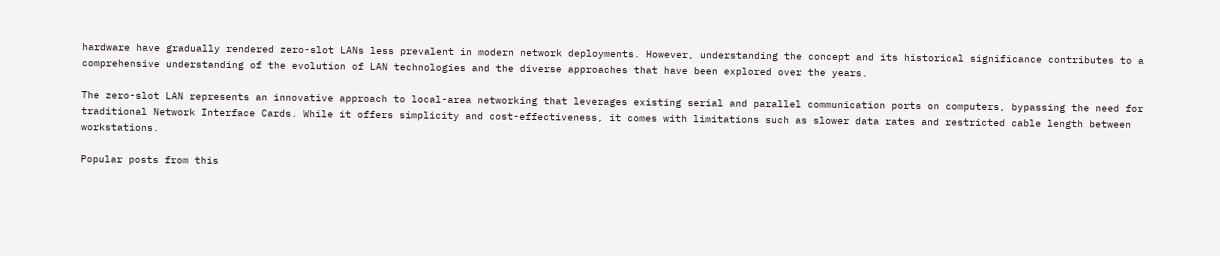hardware have gradually rendered zero-slot LANs less prevalent in modern network deployments. However, understanding the concept and its historical significance contributes to a comprehensive understanding of the evolution of LAN technologies and the diverse approaches that have been explored over the years.

The zero-slot LAN represents an innovative approach to local-area networking that leverages existing serial and parallel communication ports on computers, bypassing the need for traditional Network Interface Cards. While it offers simplicity and cost-effectiveness, it comes with limitations such as slower data rates and restricted cable length between workstations.

Popular posts from this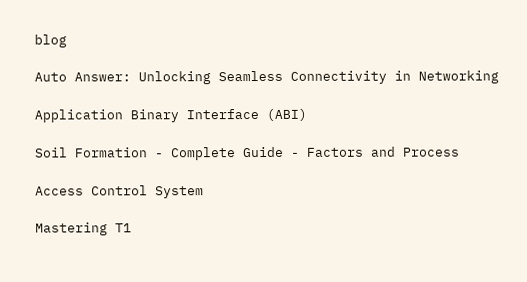blog

Auto Answer: Unlocking Seamless Connectivity in Networking

Application Binary Interface (ABI)

Soil Formation - Complete Guide - Factors and Process

Access Control System

Mastering T1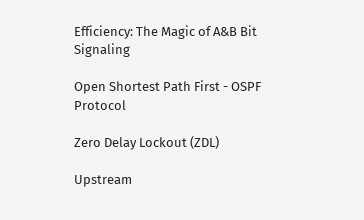Efficiency: The Magic of A&B Bit Signaling

Open Shortest Path First - OSPF Protocol

Zero Delay Lockout (ZDL)

Upstream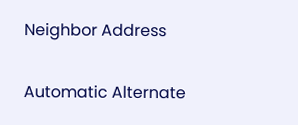Neighbor Address

Automatic Alternate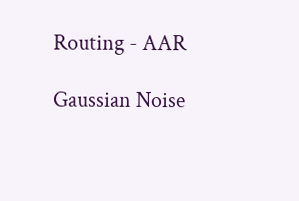Routing - AAR

Gaussian Noise